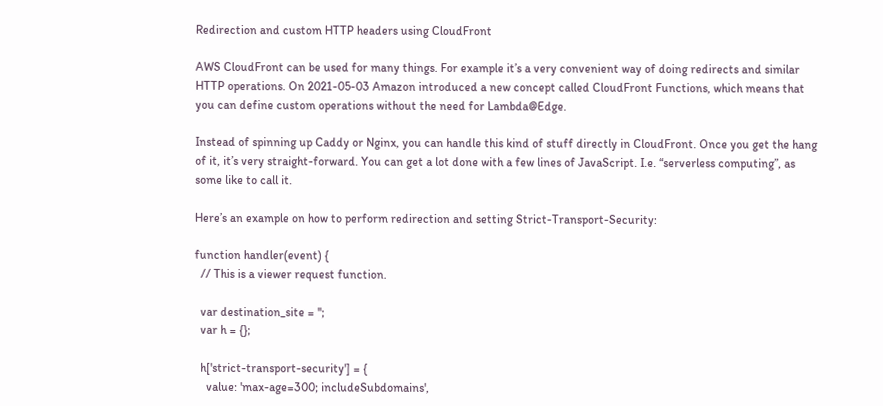Redirection and custom HTTP headers using CloudFront

AWS CloudFront can be used for many things. For example it’s a very convenient way of doing redirects and similar HTTP operations. On 2021-05-03 Amazon introduced a new concept called CloudFront Functions, which means that you can define custom operations without the need for Lambda@Edge.

Instead of spinning up Caddy or Nginx, you can handle this kind of stuff directly in CloudFront. Once you get the hang of it, it’s very straight-forward. You can get a lot done with a few lines of JavaScript. I.e. “serverless computing”, as some like to call it.

Here’s an example on how to perform redirection and setting Strict-Transport-Security:

function handler(event) {
  // This is a viewer request function.

  var destination_site = '';
  var h = {};

  h['strict-transport-security'] = {
    value: 'max-age=300; includeSubdomains',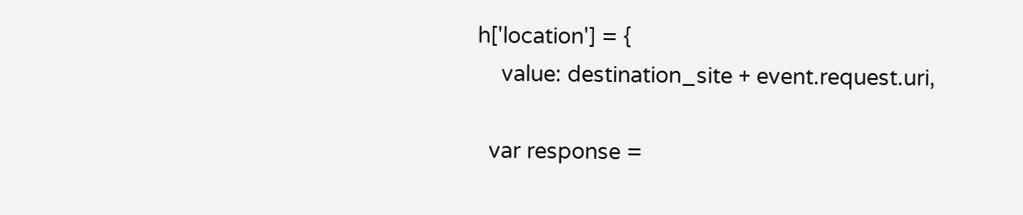h['location'] = {
    value: destination_site + event.request.uri,

  var response =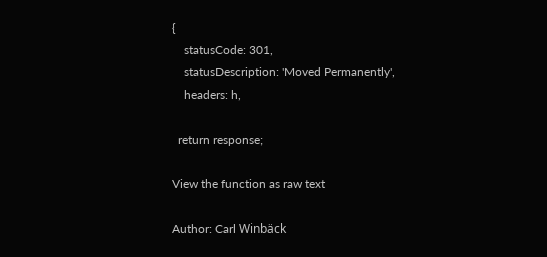{
    statusCode: 301,
    statusDescription: 'Moved Permanently',
    headers: h,

  return response;

View the function as raw text

Author: Carl Winbäck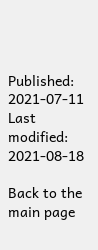Published: 2021-07-11
Last modified: 2021-08-18

Back to the main page